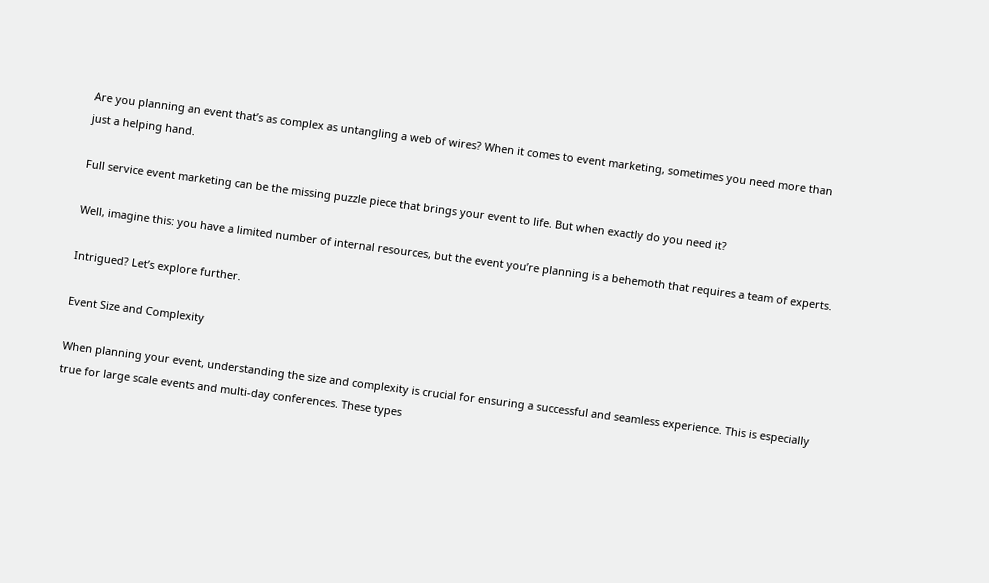Are you planning an event that’s as complex as untangling a web of wires? When it comes to event marketing, sometimes you need more than just a helping hand.

Full service event marketing can be the missing puzzle piece that brings your event to life. But when exactly do you need it?

Well, imagine this: you have a limited number of internal resources, but the event you’re planning is a behemoth that requires a team of experts.

Intrigued? Let’s explore further.

Event Size and Complexity

When planning your event, understanding the size and complexity is crucial for ensuring a successful and seamless experience. This is especially true for large scale events and multi-day conferences. These types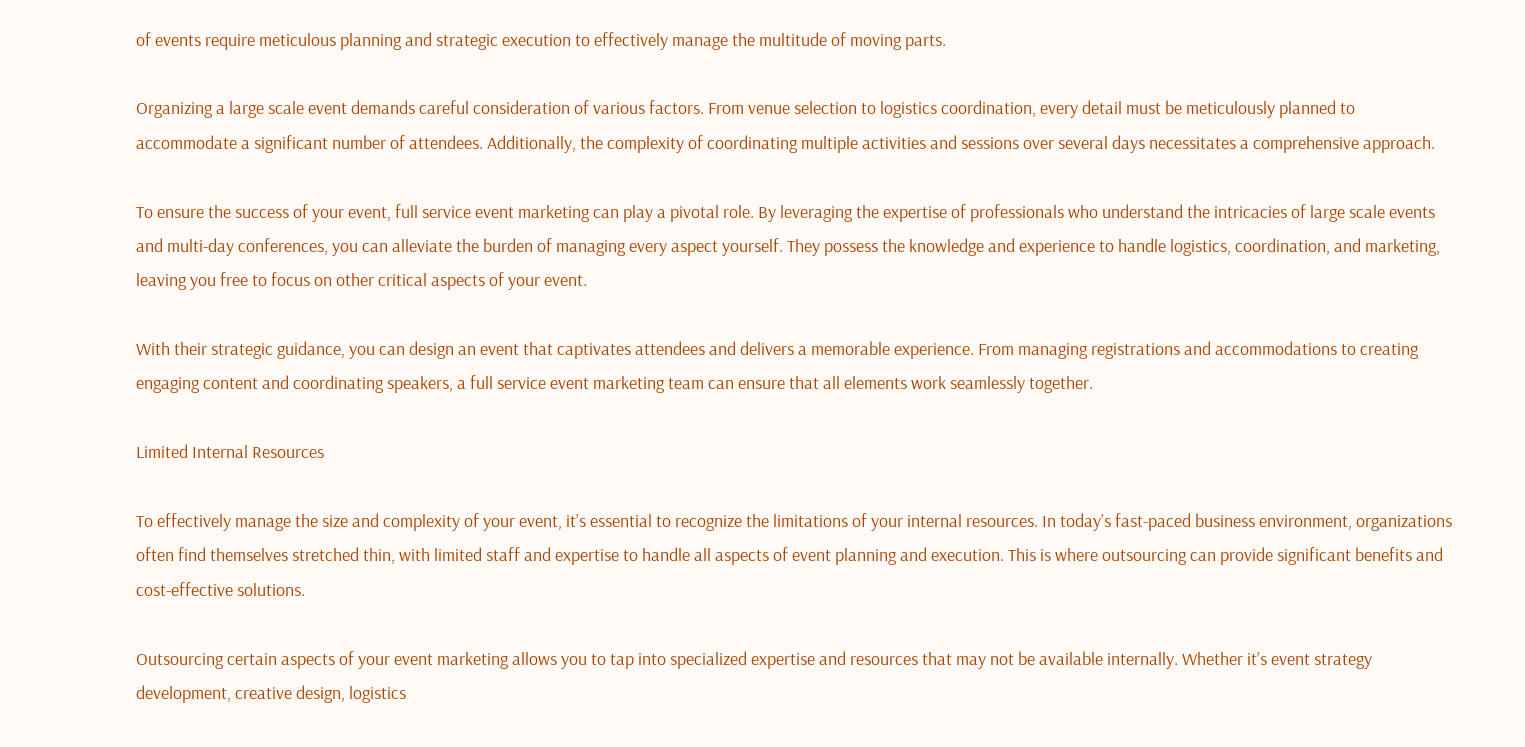of events require meticulous planning and strategic execution to effectively manage the multitude of moving parts.

Organizing a large scale event demands careful consideration of various factors. From venue selection to logistics coordination, every detail must be meticulously planned to accommodate a significant number of attendees. Additionally, the complexity of coordinating multiple activities and sessions over several days necessitates a comprehensive approach.

To ensure the success of your event, full service event marketing can play a pivotal role. By leveraging the expertise of professionals who understand the intricacies of large scale events and multi-day conferences, you can alleviate the burden of managing every aspect yourself. They possess the knowledge and experience to handle logistics, coordination, and marketing, leaving you free to focus on other critical aspects of your event.

With their strategic guidance, you can design an event that captivates attendees and delivers a memorable experience. From managing registrations and accommodations to creating engaging content and coordinating speakers, a full service event marketing team can ensure that all elements work seamlessly together.

Limited Internal Resources

To effectively manage the size and complexity of your event, it’s essential to recognize the limitations of your internal resources. In today’s fast-paced business environment, organizations often find themselves stretched thin, with limited staff and expertise to handle all aspects of event planning and execution. This is where outsourcing can provide significant benefits and cost-effective solutions.

Outsourcing certain aspects of your event marketing allows you to tap into specialized expertise and resources that may not be available internally. Whether it’s event strategy development, creative design, logistics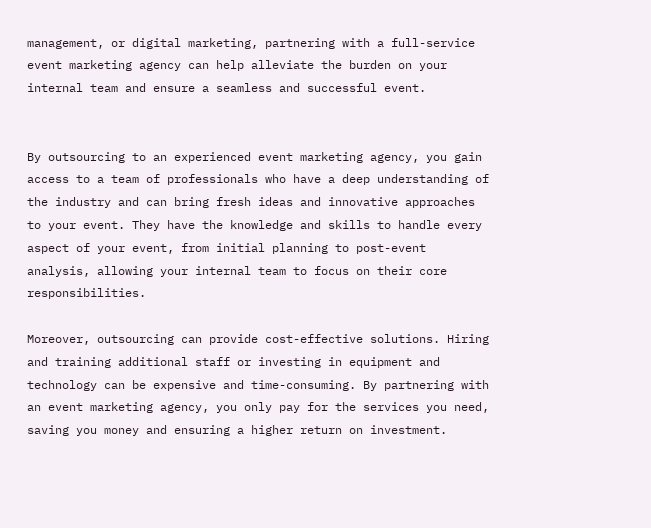management, or digital marketing, partnering with a full-service event marketing agency can help alleviate the burden on your internal team and ensure a seamless and successful event.


By outsourcing to an experienced event marketing agency, you gain access to a team of professionals who have a deep understanding of the industry and can bring fresh ideas and innovative approaches to your event. They have the knowledge and skills to handle every aspect of your event, from initial planning to post-event analysis, allowing your internal team to focus on their core responsibilities.

Moreover, outsourcing can provide cost-effective solutions. Hiring and training additional staff or investing in equipment and technology can be expensive and time-consuming. By partnering with an event marketing agency, you only pay for the services you need, saving you money and ensuring a higher return on investment.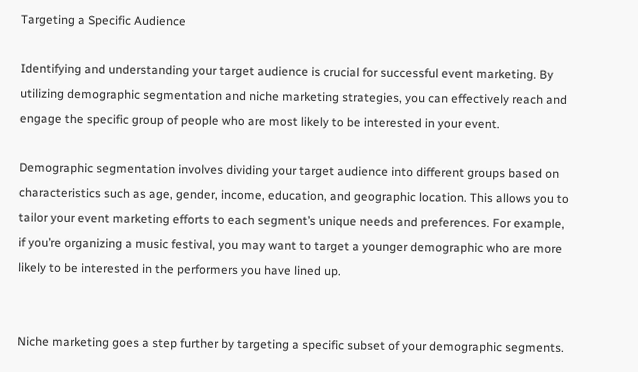Targeting a Specific Audience

Identifying and understanding your target audience is crucial for successful event marketing. By utilizing demographic segmentation and niche marketing strategies, you can effectively reach and engage the specific group of people who are most likely to be interested in your event.

Demographic segmentation involves dividing your target audience into different groups based on characteristics such as age, gender, income, education, and geographic location. This allows you to tailor your event marketing efforts to each segment’s unique needs and preferences. For example, if you’re organizing a music festival, you may want to target a younger demographic who are more likely to be interested in the performers you have lined up.


Niche marketing goes a step further by targeting a specific subset of your demographic segments.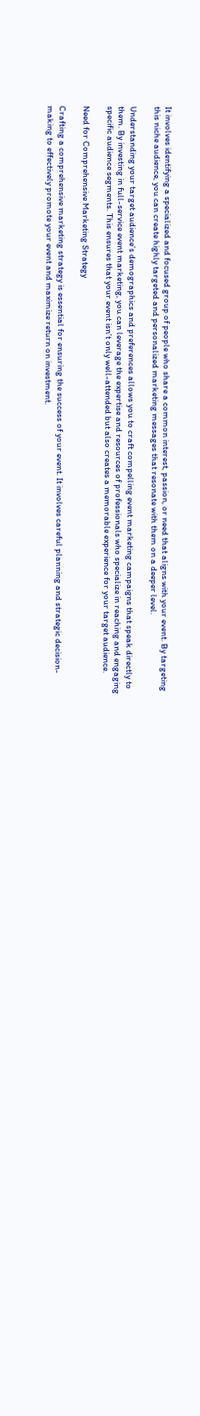It involves identifying a specialized and focused group of people who share a common interest, passion, or need that aligns with your event. By targeting this niche audience, you can create highly targeted and personalized marketing messages that resonate with them on a deeper level.

Understanding your target audience’s demographics and preferences allows you to craft compelling event marketing campaigns that speak directly to them. By investing in full-service event marketing, you can leverage the expertise and resources of professionals who specialize in reaching and engaging specific audience segments. This ensures that your event isn’t only well-attended but also creates a memorable experience for your target audience.

Need for Comprehensive Marketing Strategy

Crafting a comprehensive marketing strategy is essential for ensuring the success of your event. It involves careful planning and strategic decision-making to effectively promote your event and maximize return on investment.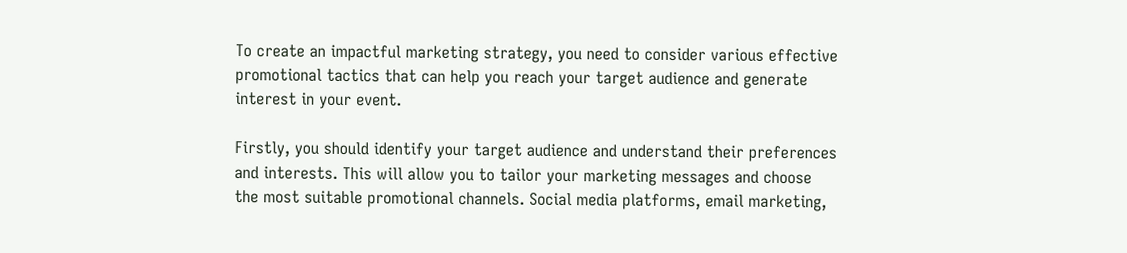To create an impactful marketing strategy, you need to consider various effective promotional tactics that can help you reach your target audience and generate interest in your event.

Firstly, you should identify your target audience and understand their preferences and interests. This will allow you to tailor your marketing messages and choose the most suitable promotional channels. Social media platforms, email marketing,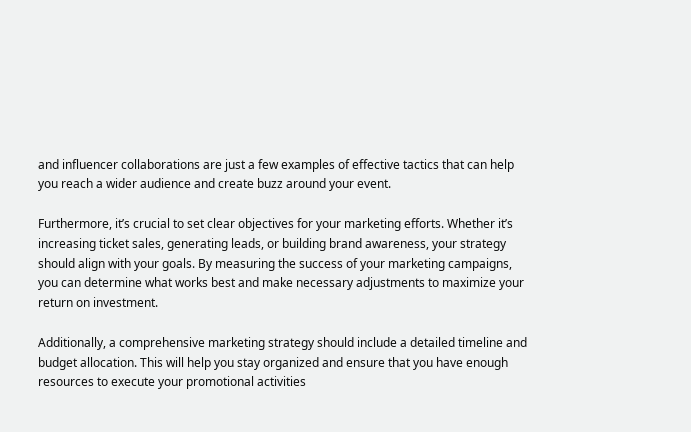and influencer collaborations are just a few examples of effective tactics that can help you reach a wider audience and create buzz around your event.

Furthermore, it’s crucial to set clear objectives for your marketing efforts. Whether it’s increasing ticket sales, generating leads, or building brand awareness, your strategy should align with your goals. By measuring the success of your marketing campaigns, you can determine what works best and make necessary adjustments to maximize your return on investment.

Additionally, a comprehensive marketing strategy should include a detailed timeline and budget allocation. This will help you stay organized and ensure that you have enough resources to execute your promotional activities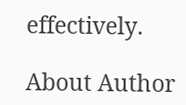effectively.

About Author